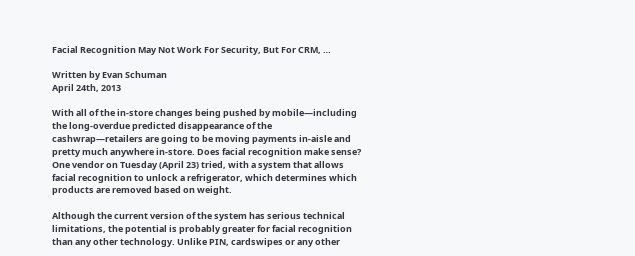Facial Recognition May Not Work For Security, But For CRM, …

Written by Evan Schuman
April 24th, 2013

With all of the in-store changes being pushed by mobile—including the long-overdue predicted disappearance of the cashwrap—retailers are going to be moving payments in-aisle and pretty much anywhere in-store. Does facial recognition make sense? One vendor on Tuesday (April 23) tried, with a system that allows facial recognition to unlock a refrigerator, which determines which products are removed based on weight.

Although the current version of the system has serious technical limitations, the potential is probably greater for facial recognition than any other technology. Unlike PIN, cardswipes or any other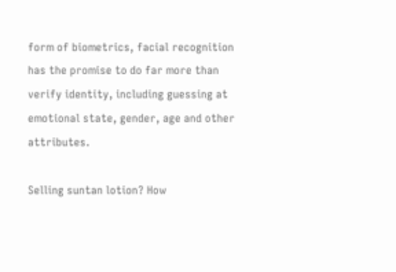form of biometrics, facial recognition has the promise to do far more than verify identity, including guessing at emotional state, gender, age and other attributes.

Selling suntan lotion? How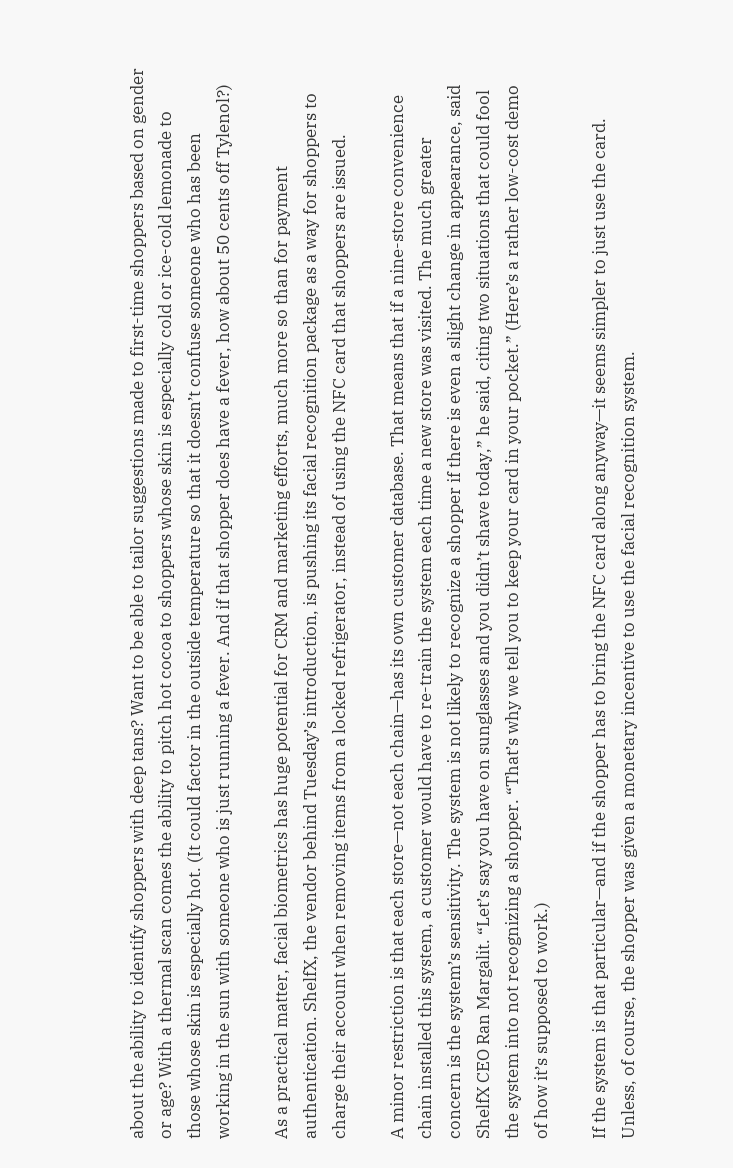about the ability to identify shoppers with deep tans? Want to be able to tailor suggestions made to first-time shoppers based on gender or age? With a thermal scan comes the ability to pitch hot cocoa to shoppers whose skin is especially cold or ice-cold lemonade to those whose skin is especially hot. (It could factor in the outside temperature so that it doesn’t confuse someone who has been working in the sun with someone who is just running a fever. And if that shopper does have a fever, how about 50 cents off Tylenol?)

As a practical matter, facial biometrics has huge potential for CRM and marketing efforts, much more so than for payment authentication. ShelfX, the vendor behind Tuesday’s introduction, is pushing its facial recognition package as a way for shoppers to charge their account when removing items from a locked refrigerator, instead of using the NFC card that shoppers are issued.

A minor restriction is that each store—not each chain—has its own customer database. That means that if a nine-store convenience chain installed this system, a customer would have to re-train the system each time a new store was visited. The much greater concern is the system’s sensitivity. The system is not likely to recognize a shopper if there is even a slight change in appearance, said ShelfX CEO Ran Margalit. “Let’s say you have on sunglasses and you didn’t shave today,” he said, citing two situations that could fool the system into not recognizing a shopper. “That’s why we tell you to keep your card in your pocket.” (Here’s a rather low-cost demo of how it’s supposed to work.)

If the system is that particular—and if the shopper has to bring the NFC card along anyway—it seems simpler to just use the card. Unless, of course, the shopper was given a monetary incentive to use the facial recognition system.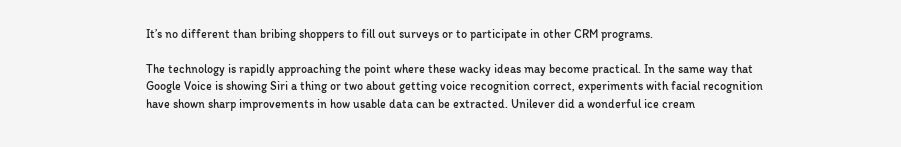It’s no different than bribing shoppers to fill out surveys or to participate in other CRM programs.

The technology is rapidly approaching the point where these wacky ideas may become practical. In the same way that Google Voice is showing Siri a thing or two about getting voice recognition correct, experiments with facial recognition have shown sharp improvements in how usable data can be extracted. Unilever did a wonderful ice cream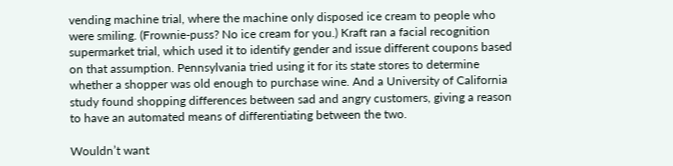vending machine trial, where the machine only disposed ice cream to people who were smiling. (Frownie-puss? No ice cream for you.) Kraft ran a facial recognition supermarket trial, which used it to identify gender and issue different coupons based on that assumption. Pennsylvania tried using it for its state stores to determine whether a shopper was old enough to purchase wine. And a University of California study found shopping differences between sad and angry customers, giving a reason to have an automated means of differentiating between the two.

Wouldn’t want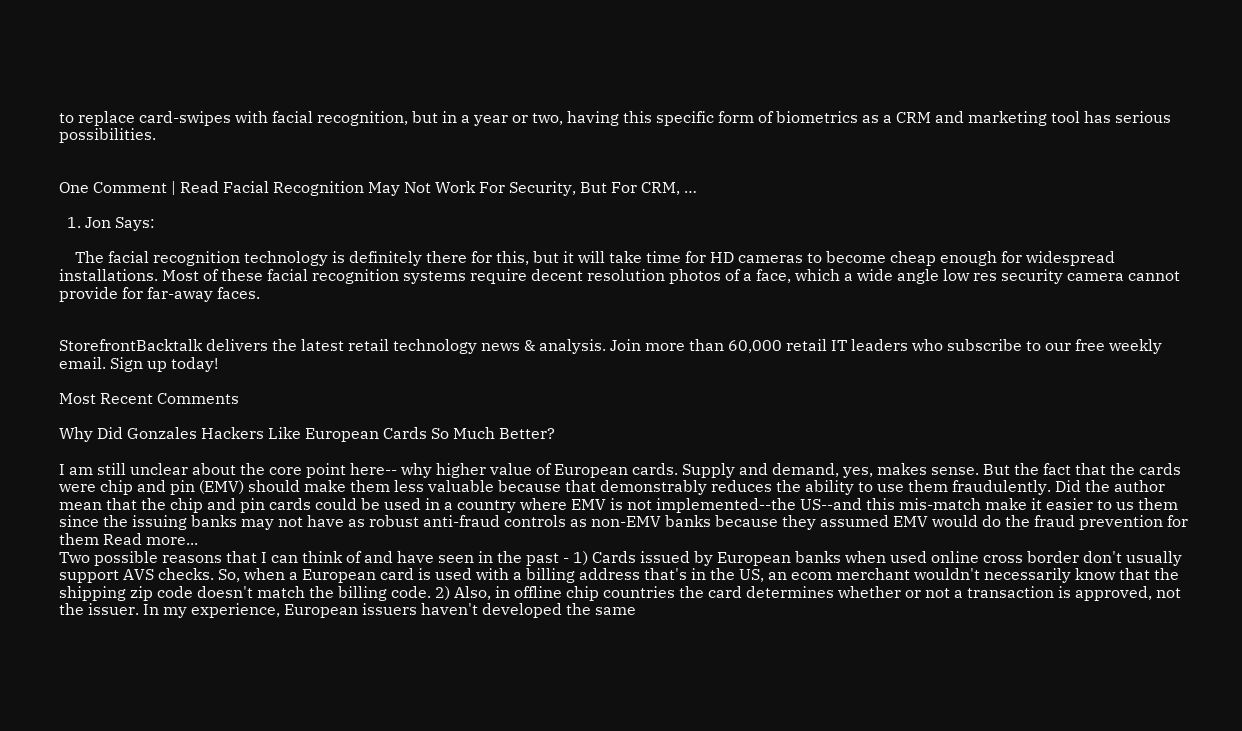to replace card-swipes with facial recognition, but in a year or two, having this specific form of biometrics as a CRM and marketing tool has serious possibilities.


One Comment | Read Facial Recognition May Not Work For Security, But For CRM, …

  1. Jon Says:

    The facial recognition technology is definitely there for this, but it will take time for HD cameras to become cheap enough for widespread installations. Most of these facial recognition systems require decent resolution photos of a face, which a wide angle low res security camera cannot provide for far-away faces.


StorefrontBacktalk delivers the latest retail technology news & analysis. Join more than 60,000 retail IT leaders who subscribe to our free weekly email. Sign up today!

Most Recent Comments

Why Did Gonzales Hackers Like European Cards So Much Better?

I am still unclear about the core point here-- why higher value of European cards. Supply and demand, yes, makes sense. But the fact that the cards were chip and pin (EMV) should make them less valuable because that demonstrably reduces the ability to use them fraudulently. Did the author mean that the chip and pin cards could be used in a country where EMV is not implemented--the US--and this mis-match make it easier to us them since the issuing banks may not have as robust anti-fraud controls as non-EMV banks because they assumed EMV would do the fraud prevention for them Read more...
Two possible reasons that I can think of and have seen in the past - 1) Cards issued by European banks when used online cross border don't usually support AVS checks. So, when a European card is used with a billing address that's in the US, an ecom merchant wouldn't necessarily know that the shipping zip code doesn't match the billing code. 2) Also, in offline chip countries the card determines whether or not a transaction is approved, not the issuer. In my experience, European issuers haven't developed the same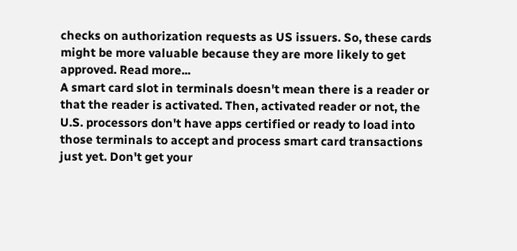checks on authorization requests as US issuers. So, these cards might be more valuable because they are more likely to get approved. Read more...
A smart card slot in terminals doesn't mean there is a reader or that the reader is activated. Then, activated reader or not, the U.S. processors don't have apps certified or ready to load into those terminals to accept and process smart card transactions just yet. Don't get your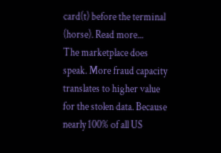card(t) before the terminal (horse). Read more...
The marketplace does speak. More fraud capacity translates to higher value for the stolen data. Because nearly 100% of all US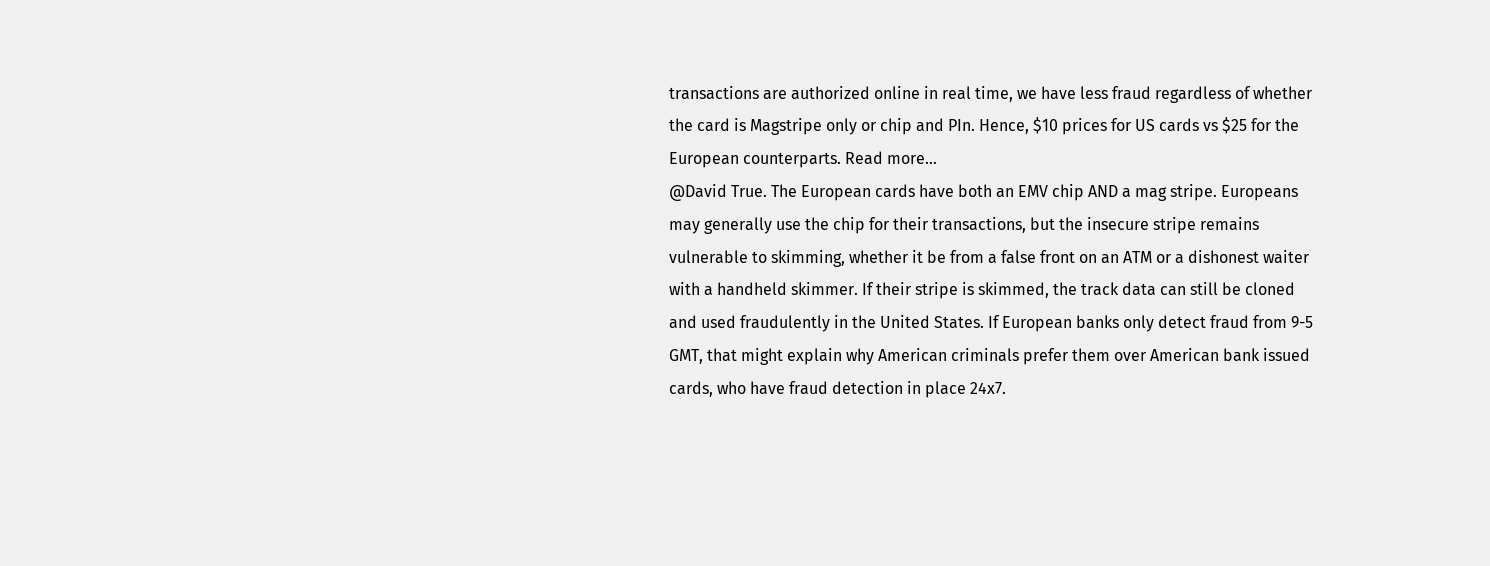transactions are authorized online in real time, we have less fraud regardless of whether the card is Magstripe only or chip and PIn. Hence, $10 prices for US cards vs $25 for the European counterparts. Read more...
@David True. The European cards have both an EMV chip AND a mag stripe. Europeans may generally use the chip for their transactions, but the insecure stripe remains vulnerable to skimming, whether it be from a false front on an ATM or a dishonest waiter with a handheld skimmer. If their stripe is skimmed, the track data can still be cloned and used fraudulently in the United States. If European banks only detect fraud from 9-5 GMT, that might explain why American criminals prefer them over American bank issued cards, who have fraud detection in place 24x7.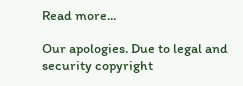Read more...

Our apologies. Due to legal and security copyright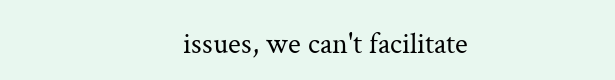issues, we can't facilitate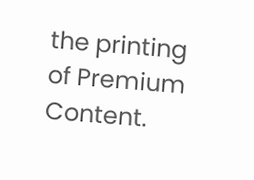the printing of Premium Content.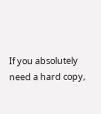If you absolutely need a hard copy,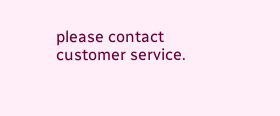please contact customer service.